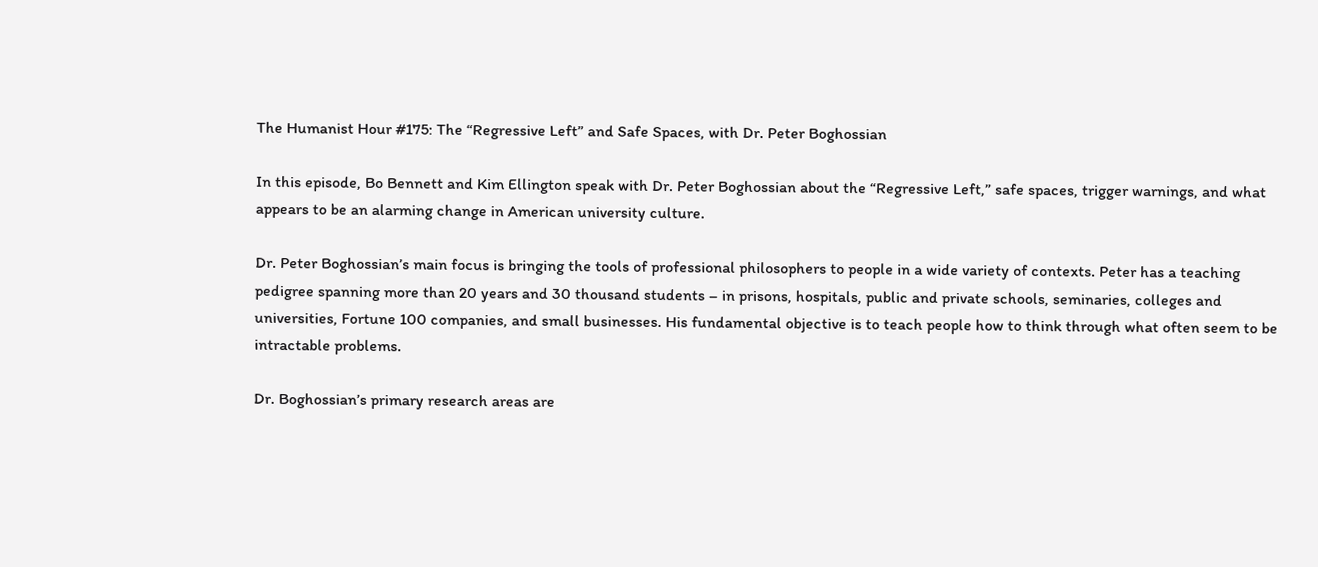The Humanist Hour #175: The “Regressive Left” and Safe Spaces, with Dr. Peter Boghossian

In this episode, Bo Bennett and Kim Ellington speak with Dr. Peter Boghossian about the “Regressive Left,” safe spaces, trigger warnings, and what appears to be an alarming change in American university culture.

Dr. Peter Boghossian’s main focus is bringing the tools of professional philosophers to people in a wide variety of contexts. Peter has a teaching pedigree spanning more than 20 years and 30 thousand students – in prisons, hospitals, public and private schools, seminaries, colleges and universities, Fortune 100 companies, and small businesses. His fundamental objective is to teach people how to think through what often seem to be intractable problems.

Dr. Boghossian’s primary research areas are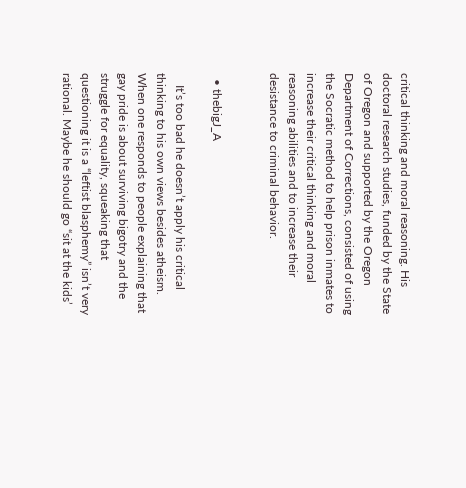critical thinking and moral reasoning. His doctoral research studies, funded by the State of Oregon and supported by the Oregon Department of Corrections, consisted of using the Socratic method to help prison inmates to increase their critical thinking and moral reasoning abilities and to increase their desistance to criminal behavior.


  • thebigJ_A

    It’s too bad he doesn’t apply his critical thinking to his own views besides atheism. When one responds to people explaining that gay pride is about surviving bigotry and the struggle for equality, squeaking that questioning it is a “leftist blasphemy” isn’t very rational. Maybe he should go “sit at the kids’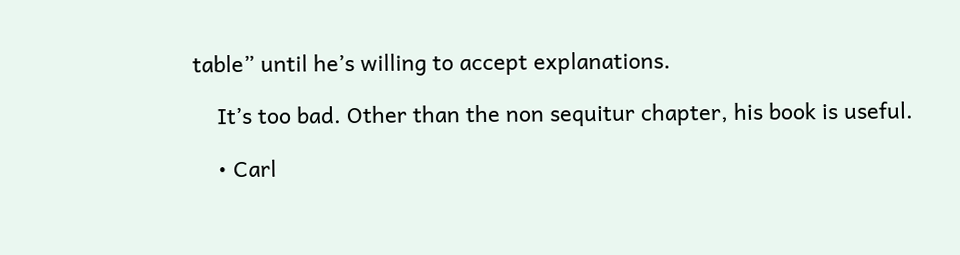table” until he’s willing to accept explanations.

    It’s too bad. Other than the non sequitur chapter, his book is useful.

    • Carl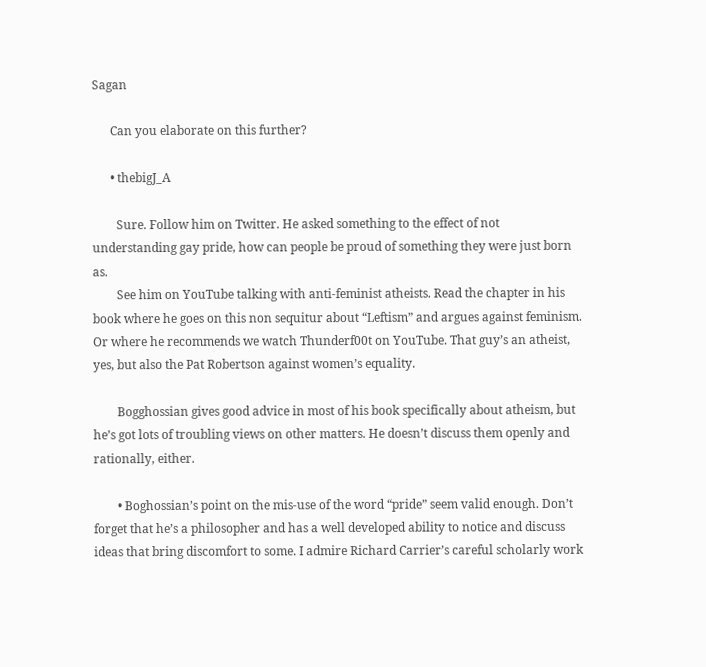Sagan

      Can you elaborate on this further?

      • thebigJ_A

        Sure. Follow him on Twitter. He asked something to the effect of not understanding gay pride, how can people be proud of something they were just born as.
        See him on YouTube talking with anti-feminist atheists. Read the chapter in his book where he goes on this non sequitur about “Leftism” and argues against feminism. Or where he recommends we watch Thunderf00t on YouTube. That guy’s an atheist, yes, but also the Pat Robertson against women’s equality.

        Bogghossian gives good advice in most of his book specifically about atheism, but he’s got lots of troubling views on other matters. He doesn’t discuss them openly and rationally, either.

        • Boghossian’s point on the mis-use of the word “pride” seem valid enough. Don’t forget that he’s a philosopher and has a well developed ability to notice and discuss ideas that bring discomfort to some. I admire Richard Carrier’s careful scholarly work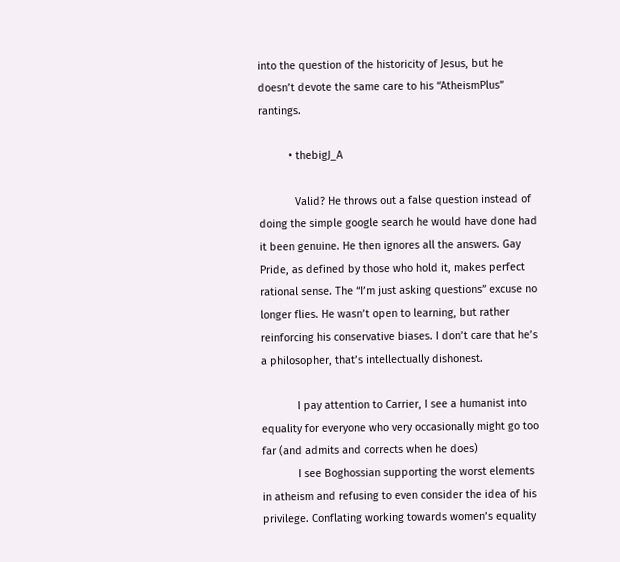into the question of the historicity of Jesus, but he doesn’t devote the same care to his “AtheismPlus” rantings.

          • thebigJ_A

            Valid? He throws out a false question instead of doing the simple google search he would have done had it been genuine. He then ignores all the answers. Gay Pride, as defined by those who hold it, makes perfect rational sense. The “I’m just asking questions” excuse no longer flies. He wasn’t open to learning, but rather reinforcing his conservative biases. I don’t care that he’s a philosopher, that’s intellectually dishonest.

            I pay attention to Carrier, I see a humanist into equality for everyone who very occasionally might go too far (and admits and corrects when he does)
            I see Boghossian supporting the worst elements in atheism and refusing to even consider the idea of his privilege. Conflating working towards women’s equality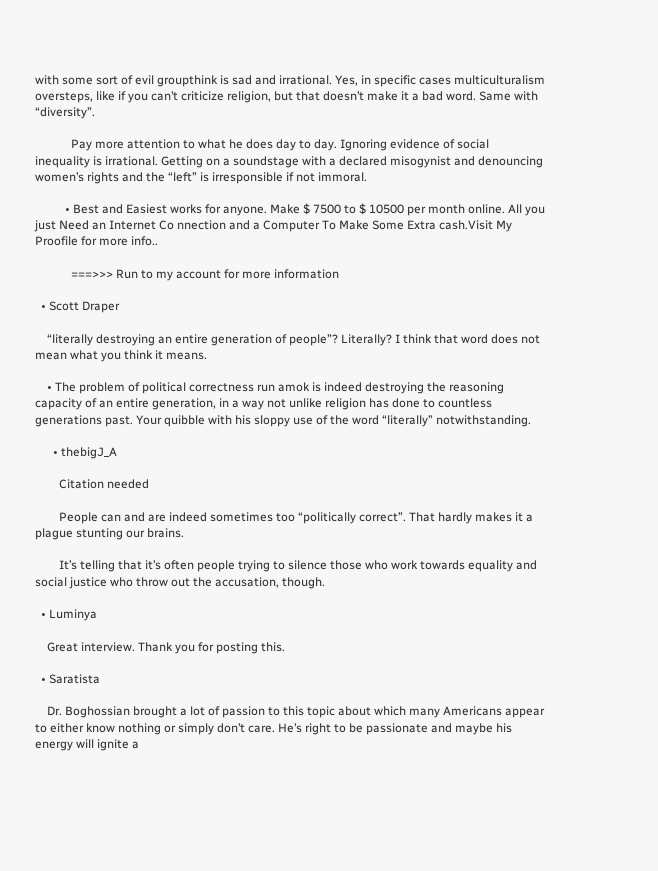with some sort of evil groupthink is sad and irrational. Yes, in specific cases multiculturalism oversteps, like if you can’t criticize religion, but that doesn’t make it a bad word. Same with “diversity”.

            Pay more attention to what he does day to day. Ignoring evidence of social inequality is irrational. Getting on a soundstage with a declared misogynist and denouncing women’s rights and the “left” is irresponsible if not immoral.

          • Best and Easiest works for anyone. Make $ 7500 to $ 10500 per month online. All you just Need an Internet Co nnection and a Computer To Make Some Extra cash.Visit My Proofile for more info..

            ===>>> Run to my account for more information

  • Scott Draper

    “literally destroying an entire generation of people”? Literally? I think that word does not mean what you think it means.

    • The problem of political correctness run amok is indeed destroying the reasoning capacity of an entire generation, in a way not unlike religion has done to countless generations past. Your quibble with his sloppy use of the word “literally” notwithstanding.

      • thebigJ_A

        Citation needed

        People can and are indeed sometimes too “politically correct”. That hardly makes it a plague stunting our brains.

        It’s telling that it’s often people trying to silence those who work towards equality and social justice who throw out the accusation, though.

  • Luminya

    Great interview. Thank you for posting this.

  • Saratista

    Dr. Boghossian brought a lot of passion to this topic about which many Americans appear to either know nothing or simply don’t care. He’s right to be passionate and maybe his energy will ignite a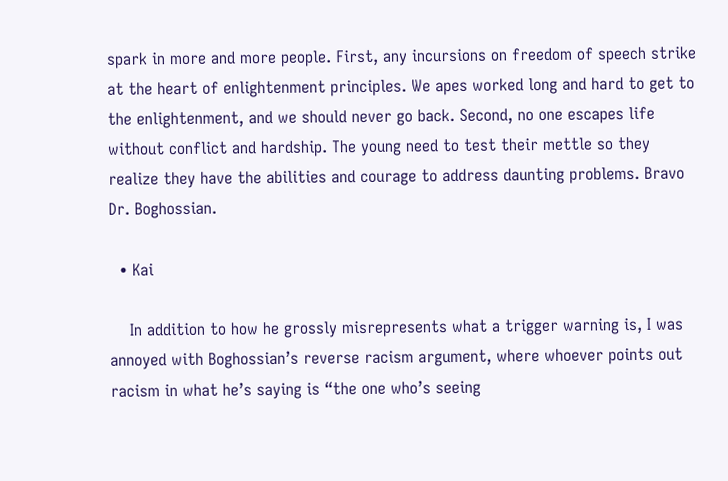spark in more and more people. First, any incursions on freedom of speech strike at the heart of enlightenment principles. We apes worked long and hard to get to the enlightenment, and we should never go back. Second, no one escapes life without conflict and hardship. The young need to test their mettle so they realize they have the abilities and courage to address daunting problems. Bravo Dr. Boghossian.

  • Kai

    In addition to how he grossly misrepresents what a trigger warning is, I was annoyed with Boghossian’s reverse racism argument, where whoever points out racism in what he’s saying is “the one who’s seeing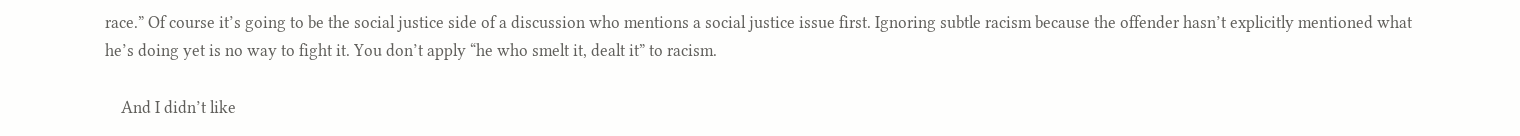race.” Of course it’s going to be the social justice side of a discussion who mentions a social justice issue first. Ignoring subtle racism because the offender hasn’t explicitly mentioned what he’s doing yet is no way to fight it. You don’t apply “he who smelt it, dealt it” to racism.

    And I didn’t like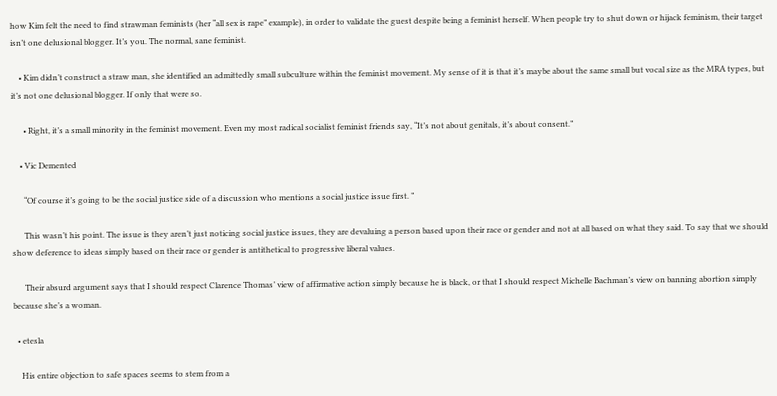how Kim felt the need to find strawman feminists (her “all sex is rape” example), in order to validate the guest despite being a feminist herself. When people try to shut down or hijack feminism, their target isn’t one delusional blogger. It’s you. The normal, sane feminist.

    • Kim didn’t construct a straw man, she identified an admittedly small subculture within the feminist movement. My sense of it is that it’s maybe about the same small but vocal size as the MRA types, but it’s not one delusional blogger. If only that were so.

      • Right, it’s a small minority in the feminist movement. Even my most radical socialist feminist friends say, “It’s not about genitals, it’s about consent.”

    • Vic Demented

      “Of course it’s going to be the social justice side of a discussion who mentions a social justice issue first. ”

      This wasn’t his point. The issue is they aren’t just noticing social justice issues, they are devaluing a person based upon their race or gender and not at all based on what they said. To say that we should show deference to ideas simply based on their race or gender is antithetical to progressive liberal values.

      Their absurd argument says that I should respect Clarence Thomas’ view of affirmative action simply because he is black, or that I should respect Michelle Bachman’s view on banning abortion simply because she’s a woman.

  • etesla

    His entire objection to safe spaces seems to stem from a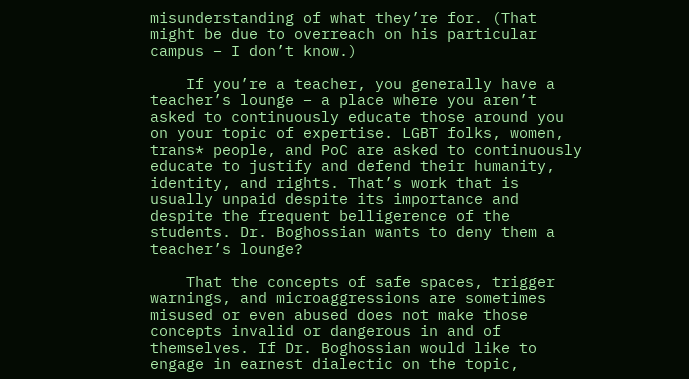misunderstanding of what they’re for. (That might be due to overreach on his particular campus – I don’t know.)

    If you’re a teacher, you generally have a teacher’s lounge – a place where you aren’t asked to continuously educate those around you on your topic of expertise. LGBT folks, women, trans* people, and PoC are asked to continuously educate to justify and defend their humanity, identity, and rights. That’s work that is usually unpaid despite its importance and despite the frequent belligerence of the students. Dr. Boghossian wants to deny them a teacher’s lounge?

    That the concepts of safe spaces, trigger warnings, and microaggressions are sometimes misused or even abused does not make those concepts invalid or dangerous in and of themselves. If Dr. Boghossian would like to engage in earnest dialectic on the topic,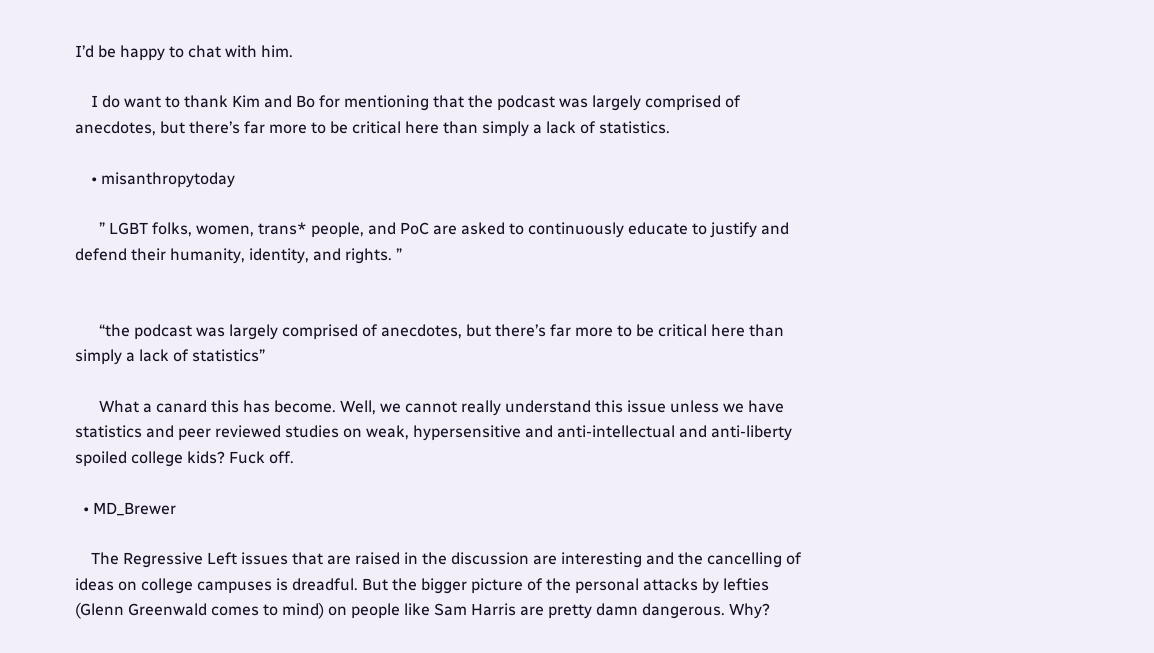I’d be happy to chat with him.

    I do want to thank Kim and Bo for mentioning that the podcast was largely comprised of anecdotes, but there’s far more to be critical here than simply a lack of statistics.

    • misanthropytoday

      ” LGBT folks, women, trans* people, and PoC are asked to continuously educate to justify and defend their humanity, identity, and rights. ”


      “the podcast was largely comprised of anecdotes, but there’s far more to be critical here than simply a lack of statistics”

      What a canard this has become. Well, we cannot really understand this issue unless we have statistics and peer reviewed studies on weak, hypersensitive and anti-intellectual and anti-liberty spoiled college kids? Fuck off.

  • MD_Brewer

    The Regressive Left issues that are raised in the discussion are interesting and the cancelling of ideas on college campuses is dreadful. But the bigger picture of the personal attacks by lefties (Glenn Greenwald comes to mind) on people like Sam Harris are pretty damn dangerous. Why?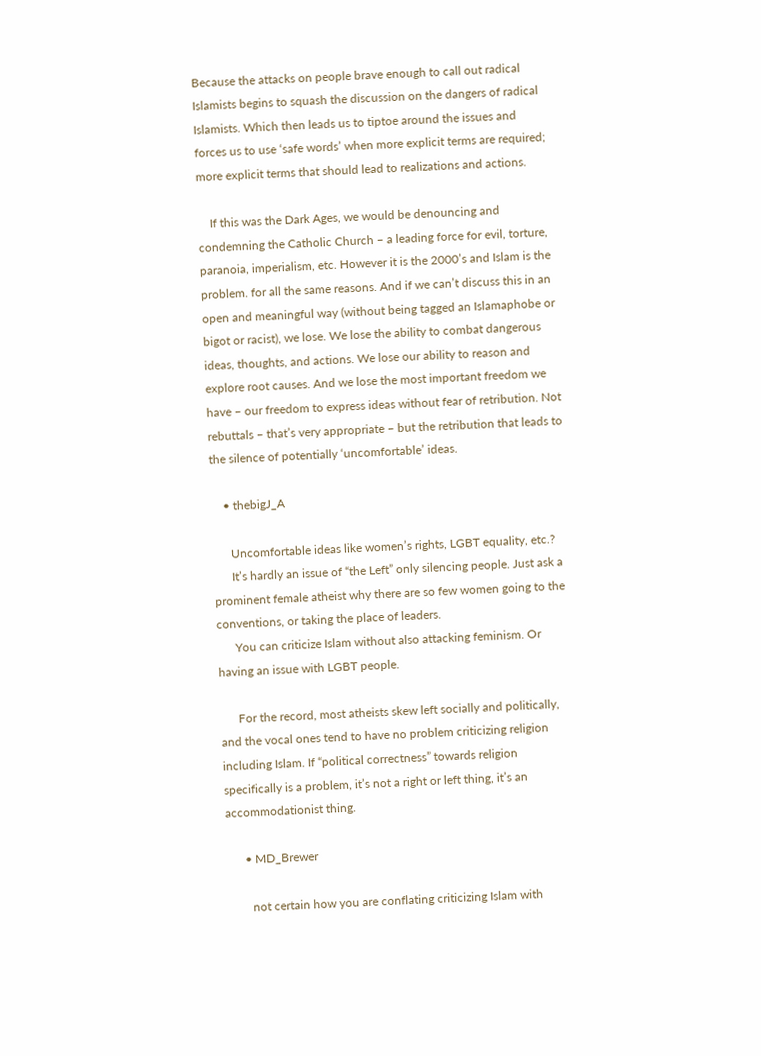Because the attacks on people brave enough to call out radical Islamists begins to squash the discussion on the dangers of radical Islamists. Which then leads us to tiptoe around the issues and forces us to use ‘safe words’ when more explicit terms are required; more explicit terms that should lead to realizations and actions.

    If this was the Dark Ages, we would be denouncing and condemning the Catholic Church – a leading force for evil, torture, paranoia, imperialism, etc. However it is the 2000’s and Islam is the problem. for all the same reasons. And if we can’t discuss this in an open and meaningful way (without being tagged an Islamaphobe or bigot or racist), we lose. We lose the ability to combat dangerous ideas, thoughts, and actions. We lose our ability to reason and explore root causes. And we lose the most important freedom we have – our freedom to express ideas without fear of retribution. Not rebuttals – that’s very appropriate – but the retribution that leads to the silence of potentially ‘uncomfortable’ ideas.

    • thebigJ_A

      Uncomfortable ideas like women’s rights, LGBT equality, etc.?
      It’s hardly an issue of “the Left” only silencing people. Just ask a prominent female atheist why there are so few women going to the conventions, or taking the place of leaders.
      You can criticize Islam without also attacking feminism. Or having an issue with LGBT people.

      For the record, most atheists skew left socially and politically, and the vocal ones tend to have no problem criticizing religion including Islam. If “political correctness” towards religion specifically is a problem, it’s not a right or left thing, it’s an accommodationist thing.

      • MD_Brewer

        not certain how you are conflating criticizing Islam with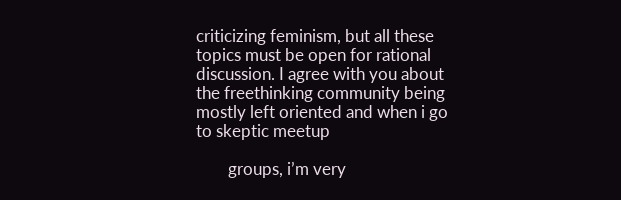criticizing feminism, but all these topics must be open for rational discussion. I agree with you about the freethinking community being mostly left oriented and when i go to skeptic meetup

        groups, i’m very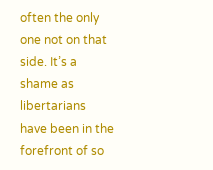often the only one not on that side. It’s a shame as libertarians have been in the forefront of so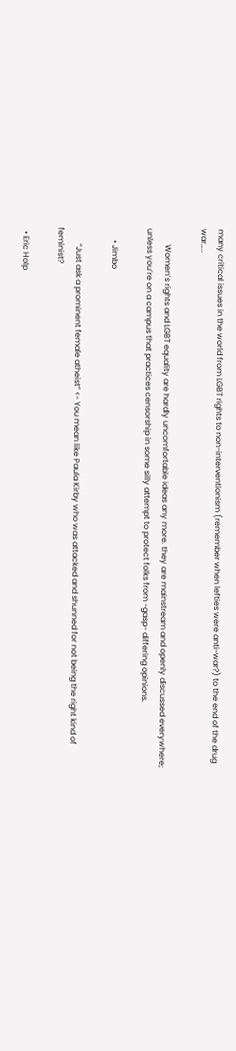many critical issues in the world from LGBT rights to non-interventionism (remember when lefties were anti-war?) to the end of the drug war…..

        Women’s rights and LGBT equality are hardly uncomfortable ideas any more. they are mainstream and openly discussed everywhere; unless you’re on a campus that practices censorship in some silly attempt to protect folks from -gasp- differing opinions.

      • Jimbo

        “Just ask a prominent female atheist” <- You mean like Paula Kirby who was attacked and shunned for not being the right kind of feminist?

  • Eric Holp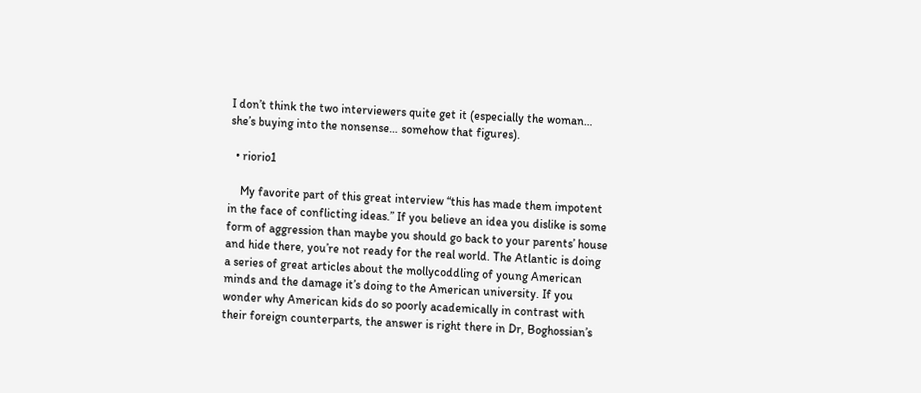I don’t think the two interviewers quite get it (especially the woman… she’s buying into the nonsense… somehow that figures).

  • riorio1

    My favorite part of this great interview “this has made them impotent in the face of conflicting ideas.” If you believe an idea you dislike is some form of aggression than maybe you should go back to your parents’ house and hide there, you’re not ready for the real world. The Atlantic is doing a series of great articles about the mollycoddling of young American minds and the damage it’s doing to the American university. If you wonder why American kids do so poorly academically in contrast with their foreign counterparts, the answer is right there in Dr, Boghossian’s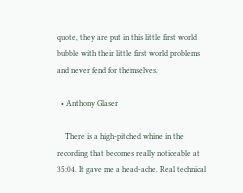quote, they are put in this little first world bubble with their little first world problems and never fend for themselves.

  • Anthony Glaser

    There is a high-pitched whine in the recording that becomes really noticeable at 35:04. It gave me a head-ache. Real technical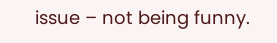issue – not being funny.